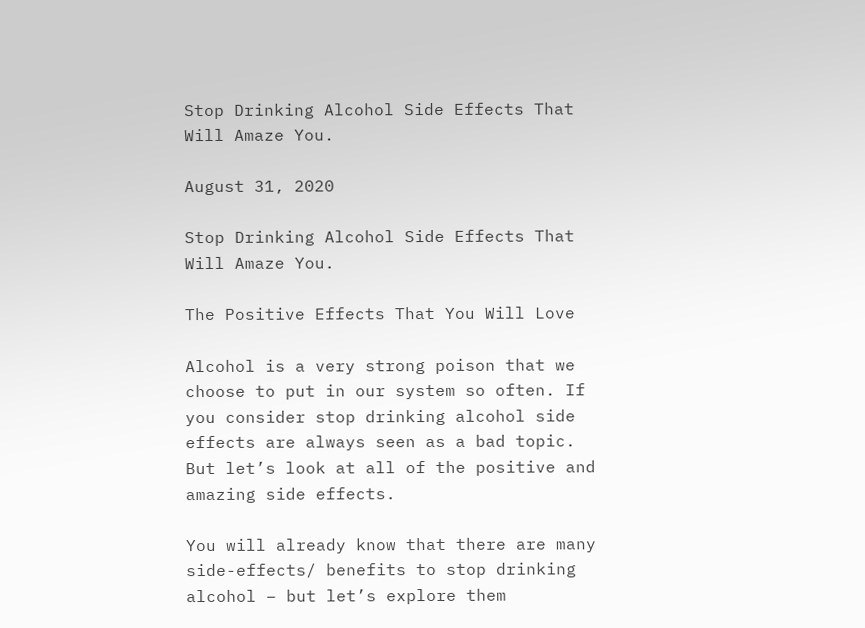Stop Drinking Alcohol Side Effects That Will Amaze You.

August 31, 2020

Stop Drinking Alcohol Side Effects That Will Amaze You.

The Positive Effects That You Will Love

Alcohol is a very strong poison that we choose to put in our system so often. If you consider stop drinking alcohol side effects are always seen as a bad topic. But let’s look at all of the positive and amazing side effects.

You will already know that there are many side-effects/ benefits to stop drinking alcohol – but let’s explore them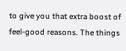to give you that extra boost of feel-good reasons. The things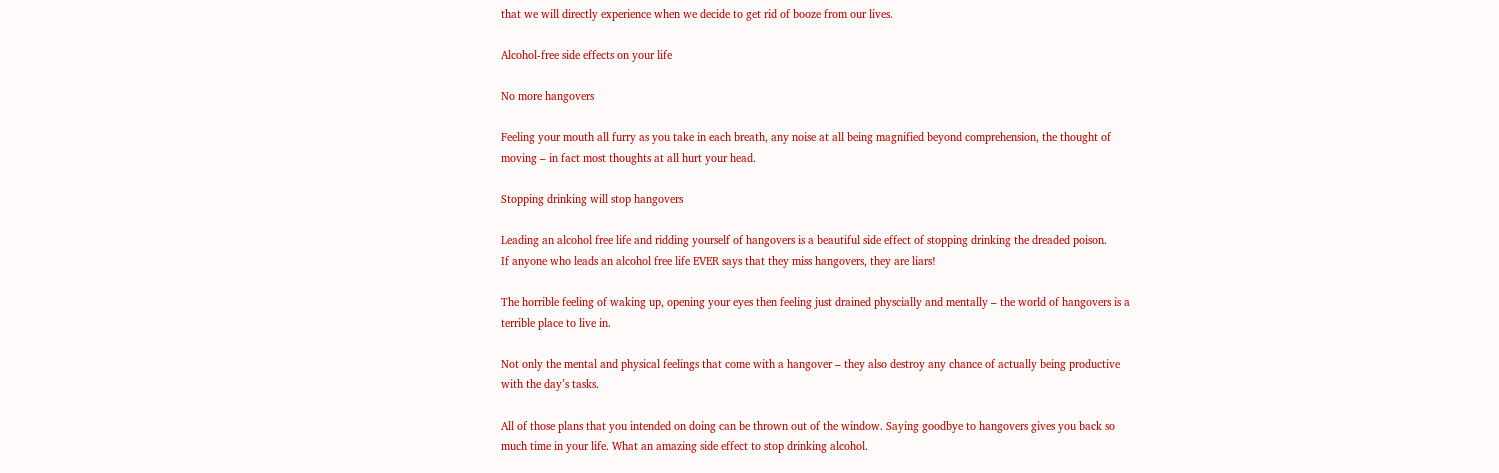that we will directly experience when we decide to get rid of booze from our lives.

Alcohol-free side effects on your life

No more hangovers

Feeling your mouth all furry as you take in each breath, any noise at all being magnified beyond comprehension, the thought of moving – in fact most thoughts at all hurt your head.

Stopping drinking will stop hangovers

Leading an alcohol free life and ridding yourself of hangovers is a beautiful side effect of stopping drinking the dreaded poison.
If anyone who leads an alcohol free life EVER says that they miss hangovers, they are liars!

The horrible feeling of waking up, opening your eyes then feeling just drained physcially and mentally – the world of hangovers is a terrible place to live in.

Not only the mental and physical feelings that come with a hangover – they also destroy any chance of actually being productive with the day’s tasks.

All of those plans that you intended on doing can be thrown out of the window. Saying goodbye to hangovers gives you back so much time in your life. What an amazing side effect to stop drinking alcohol.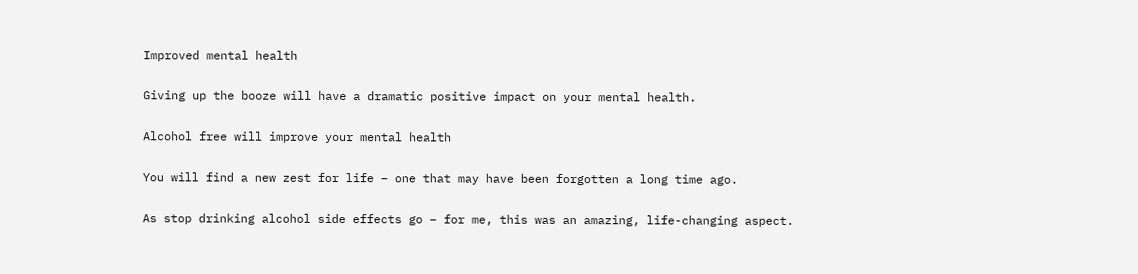Improved mental health

Giving up the booze will have a dramatic positive impact on your mental health.

Alcohol free will improve your mental health

You will find a new zest for life – one that may have been forgotten a long time ago.

As stop drinking alcohol side effects go – for me, this was an amazing, life-changing aspect.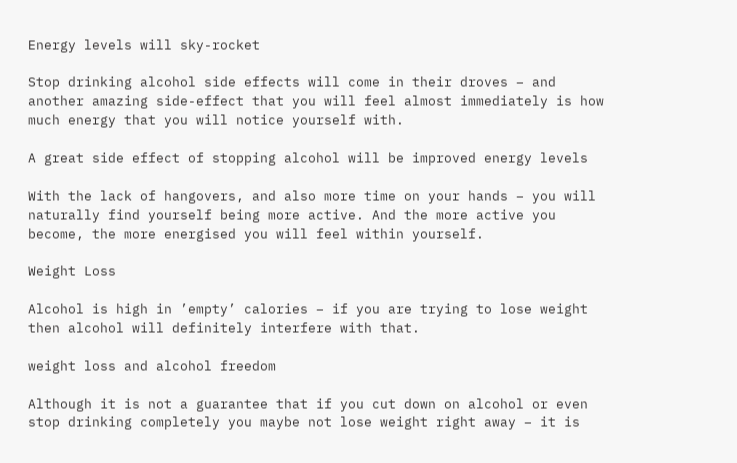Energy levels will sky-rocket

Stop drinking alcohol side effects will come in their droves – and another amazing side-effect that you will feel almost immediately is how much energy that you will notice yourself with.

A great side effect of stopping alcohol will be improved energy levels

With the lack of hangovers, and also more time on your hands – you will naturally find yourself being more active. And the more active you become, the more energised you will feel within yourself.

Weight Loss

Alcohol is high in ’empty’ calories – if you are trying to lose weight then alcohol will definitely interfere with that.

weight loss and alcohol freedom

Although it is not a guarantee that if you cut down on alcohol or even stop drinking completely you maybe not lose weight right away – it is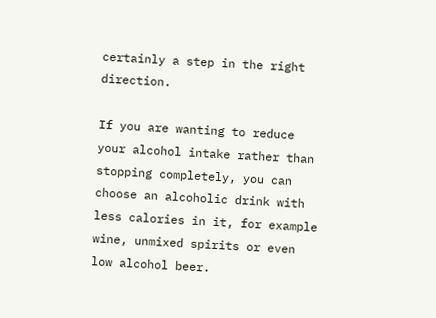certainly a step in the right direction.

If you are wanting to reduce your alcohol intake rather than stopping completely, you can choose an alcoholic drink with less calories in it, for example wine, unmixed spirits or even low alcohol beer.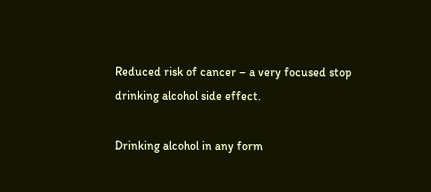Reduced risk of cancer – a very focused stop drinking alcohol side effect.

Drinking alcohol in any form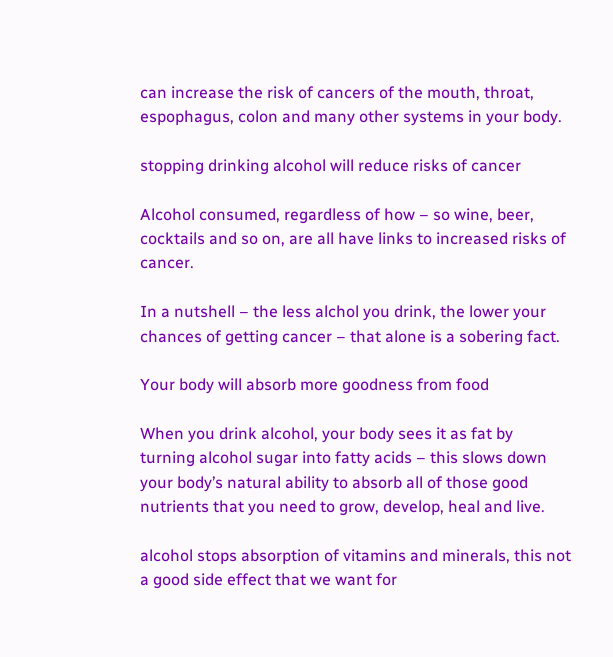can increase the risk of cancers of the mouth, throat, espophagus, colon and many other systems in your body.

stopping drinking alcohol will reduce risks of cancer

Alcohol consumed, regardless of how – so wine, beer, cocktails and so on, are all have links to increased risks of cancer.

In a nutshell – the less alchol you drink, the lower your chances of getting cancer – that alone is a sobering fact.

Your body will absorb more goodness from food

When you drink alcohol, your body sees it as fat by turning alcohol sugar into fatty acids – this slows down your body’s natural ability to absorb all of those good nutrients that you need to grow, develop, heal and live.

alcohol stops absorption of vitamins and minerals, this not a good side effect that we want for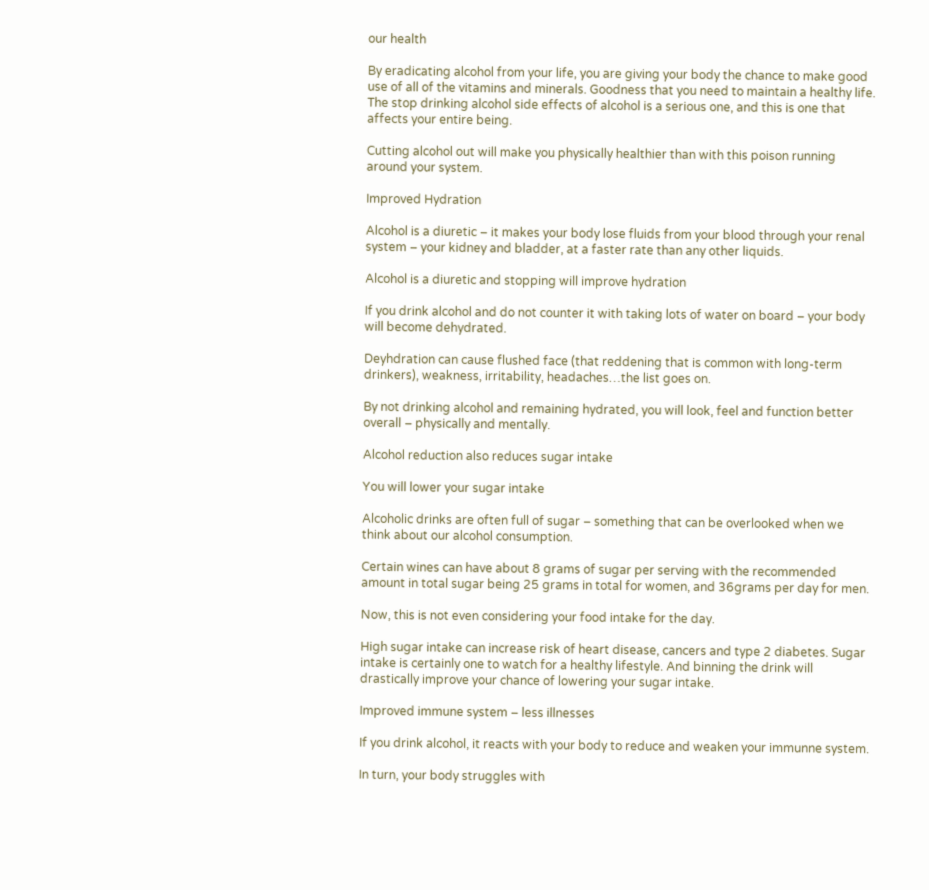our health

By eradicating alcohol from your life, you are giving your body the chance to make good use of all of the vitamins and minerals. Goodness that you need to maintain a healthy life.
The stop drinking alcohol side effects of alcohol is a serious one, and this is one that affects your entire being.

Cutting alcohol out will make you physically healthier than with this poison running around your system.

Improved Hydration

Alcohol is a diuretic – it makes your body lose fluids from your blood through your renal system – your kidney and bladder, at a faster rate than any other liquids.

Alcohol is a diuretic and stopping will improve hydration

If you drink alcohol and do not counter it with taking lots of water on board – your body will become dehydrated.

Deyhdration can cause flushed face (that reddening that is common with long-term drinkers), weakness, irritability, headaches…the list goes on.

By not drinking alcohol and remaining hydrated, you will look, feel and function better overall – physically and mentally.

Alcohol reduction also reduces sugar intake

You will lower your sugar intake

Alcoholic drinks are often full of sugar – something that can be overlooked when we think about our alcohol consumption.

Certain wines can have about 8 grams of sugar per serving with the recommended amount in total sugar being 25 grams in total for women, and 36grams per day for men.

Now, this is not even considering your food intake for the day.

High sugar intake can increase risk of heart disease, cancers and type 2 diabetes. Sugar intake is certainly one to watch for a healthy lifestyle. And binning the drink will drastically improve your chance of lowering your sugar intake.

Improved immune system – less illnesses

If you drink alcohol, it reacts with your body to reduce and weaken your immunne system.

In turn, your body struggles with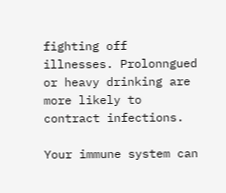fighting off illnesses. Prolonngued or heavy drinking are more likely to contract infections.

Your immune system can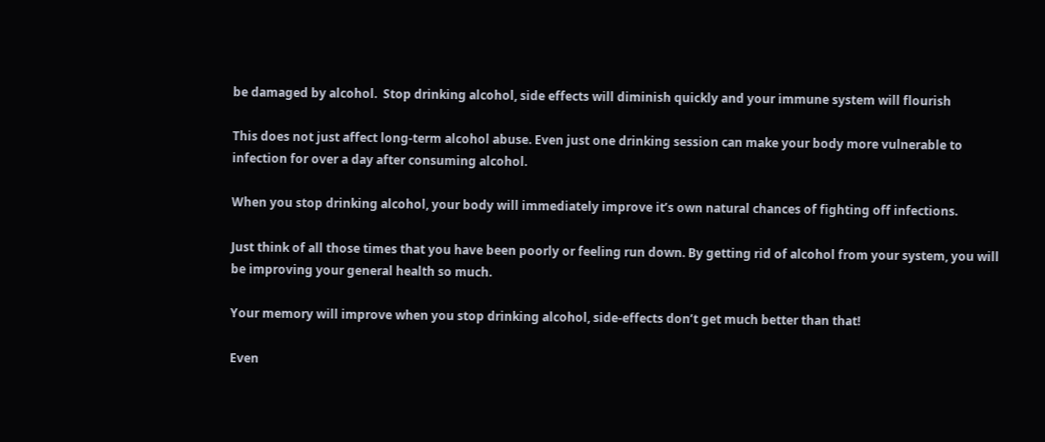be damaged by alcohol.  Stop drinking alcohol, side effects will diminish quickly and your immune system will flourish

This does not just affect long-term alcohol abuse. Even just one drinking session can make your body more vulnerable to infection for over a day after consuming alcohol.

When you stop drinking alcohol, your body will immediately improve it’s own natural chances of fighting off infections.

Just think of all those times that you have been poorly or feeling run down. By getting rid of alcohol from your system, you will be improving your general health so much.

Your memory will improve when you stop drinking alcohol, side-effects don’t get much better than that!

Even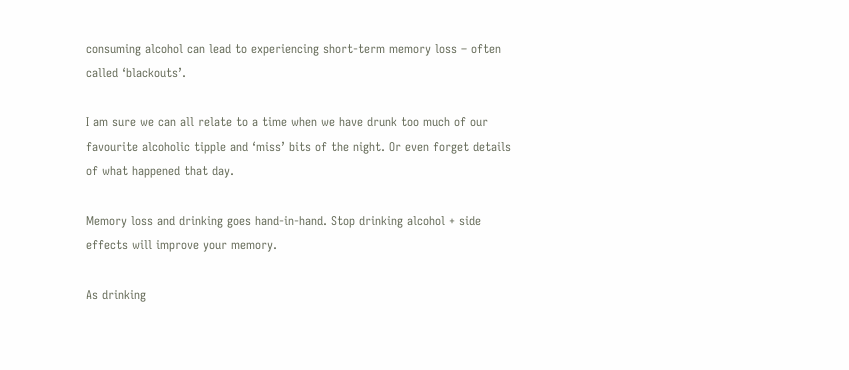consuming alcohol can lead to experiencing short-term memory loss – often called ‘blackouts’.

I am sure we can all relate to a time when we have drunk too much of our favourite alcoholic tipple and ‘miss’ bits of the night. Or even forget details of what happened that day.

Memory loss and drinking goes hand-in-hand. Stop drinking alcohol + side effects will improve your memory.

As drinking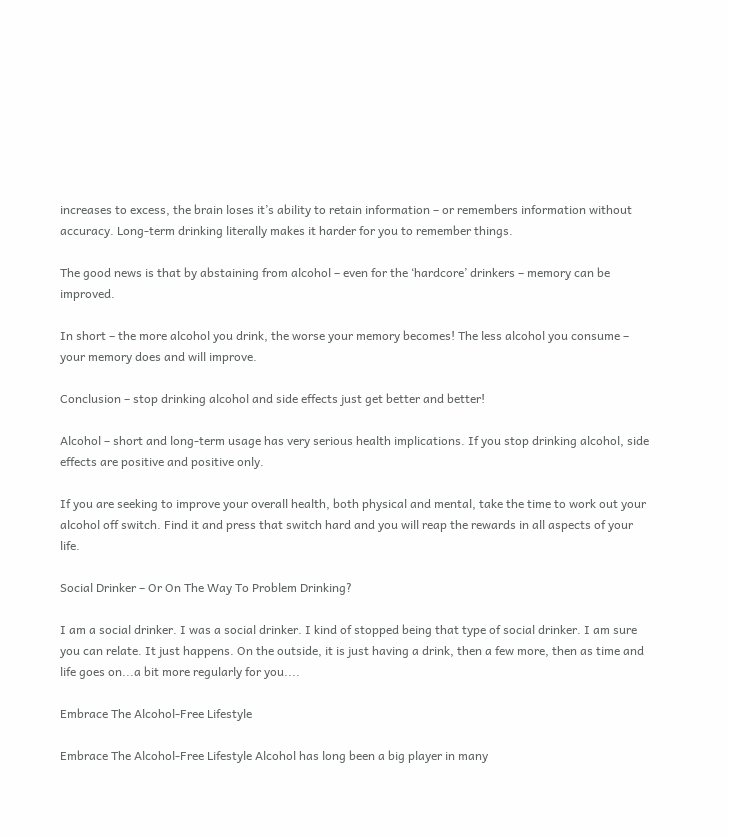increases to excess, the brain loses it’s ability to retain information – or remembers information without accuracy. Long-term drinking literally makes it harder for you to remember things.

The good news is that by abstaining from alcohol – even for the ‘hardcore’ drinkers – memory can be improved.

In short – the more alcohol you drink, the worse your memory becomes! The less alcohol you consume – your memory does and will improve.

Conclusion – stop drinking alcohol and side effects just get better and better!

Alcohol – short and long-term usage has very serious health implications. If you stop drinking alcohol, side effects are positive and positive only.

If you are seeking to improve your overall health, both physical and mental, take the time to work out your alcohol off switch. Find it and press that switch hard and you will reap the rewards in all aspects of your life.

Social Drinker – Or On The Way To Problem Drinking?

I am a social drinker. I was a social drinker. I kind of stopped being that type of social drinker. I am sure you can relate. It just happens. On the outside, it is just having a drink, then a few more, then as time and life goes on...a bit more regularly for you....

Embrace The Alcohol-Free Lifestyle

Embrace The Alcohol-Free Lifestyle Alcohol has long been a big player in many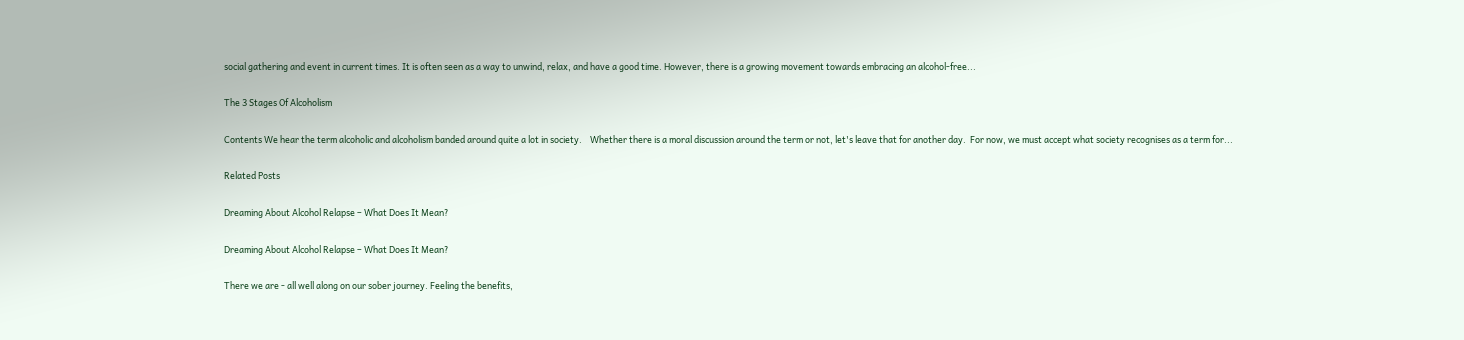social gathering and event in current times. It is often seen as a way to unwind, relax, and have a good time. However, there is a growing movement towards embracing an alcohol-free...

The 3 Stages Of Alcoholism

Contents We hear the term alcoholic and alcoholism banded around quite a lot in society.    Whether there is a moral discussion around the term or not, let's leave that for another day.  For now, we must accept what society recognises as a term for...

Related Posts

Dreaming About Alcohol Relapse – What Does It Mean?

Dreaming About Alcohol Relapse – What Does It Mean?

There we are - all well along on our sober journey. Feeling the benefits,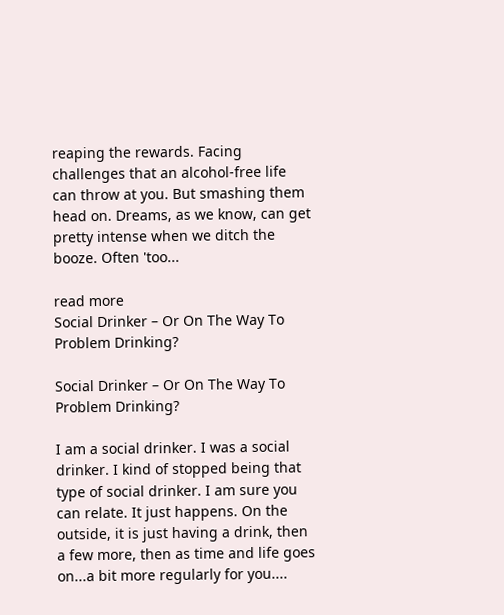reaping the rewards. Facing challenges that an alcohol-free life can throw at you. But smashing them head on. Dreams, as we know, can get pretty intense when we ditch the booze. Often 'too...

read more
Social Drinker – Or On The Way To Problem Drinking?

Social Drinker – Or On The Way To Problem Drinking?

I am a social drinker. I was a social drinker. I kind of stopped being that type of social drinker. I am sure you can relate. It just happens. On the outside, it is just having a drink, then a few more, then as time and life goes on...a bit more regularly for you....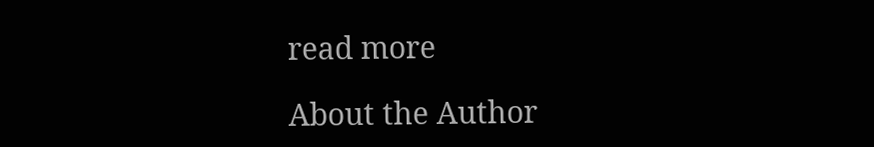read more

About the Author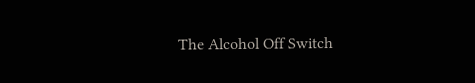The Alcohol Off Switch